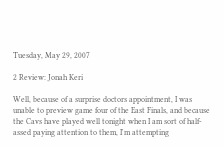Tuesday, May 29, 2007

2 Review: Jonah Keri

Well, because of a surprise doctors appointment, I was unable to preview game four of the East Finals, and because the Cavs have played well tonight when I am sort of half-assed paying attention to them, I'm attempting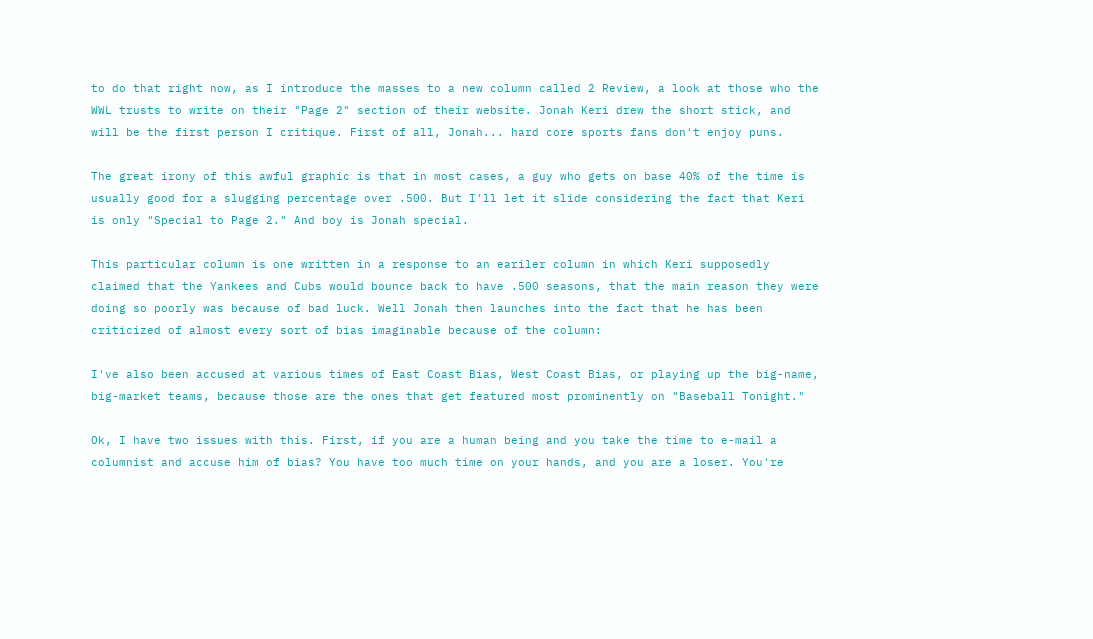to do that right now, as I introduce the masses to a new column called 2 Review, a look at those who the WWL trusts to write on their "Page 2" section of their website. Jonah Keri drew the short stick, and will be the first person I critique. First of all, Jonah... hard core sports fans don't enjoy puns.

The great irony of this awful graphic is that in most cases, a guy who gets on base 40% of the time is usually good for a slugging percentage over .500. But I'll let it slide considering the fact that Keri is only "Special to Page 2." And boy is Jonah special.

This particular column is one written in a response to an eariler column in which Keri supposedly claimed that the Yankees and Cubs would bounce back to have .500 seasons, that the main reason they were doing so poorly was because of bad luck. Well Jonah then launches into the fact that he has been criticized of almost every sort of bias imaginable because of the column:

I've also been accused at various times of East Coast Bias, West Coast Bias, or playing up the big-name, big-market teams, because those are the ones that get featured most prominently on "Baseball Tonight."

Ok, I have two issues with this. First, if you are a human being and you take the time to e-mail a columnist and accuse him of bias? You have too much time on your hands, and you are a loser. You're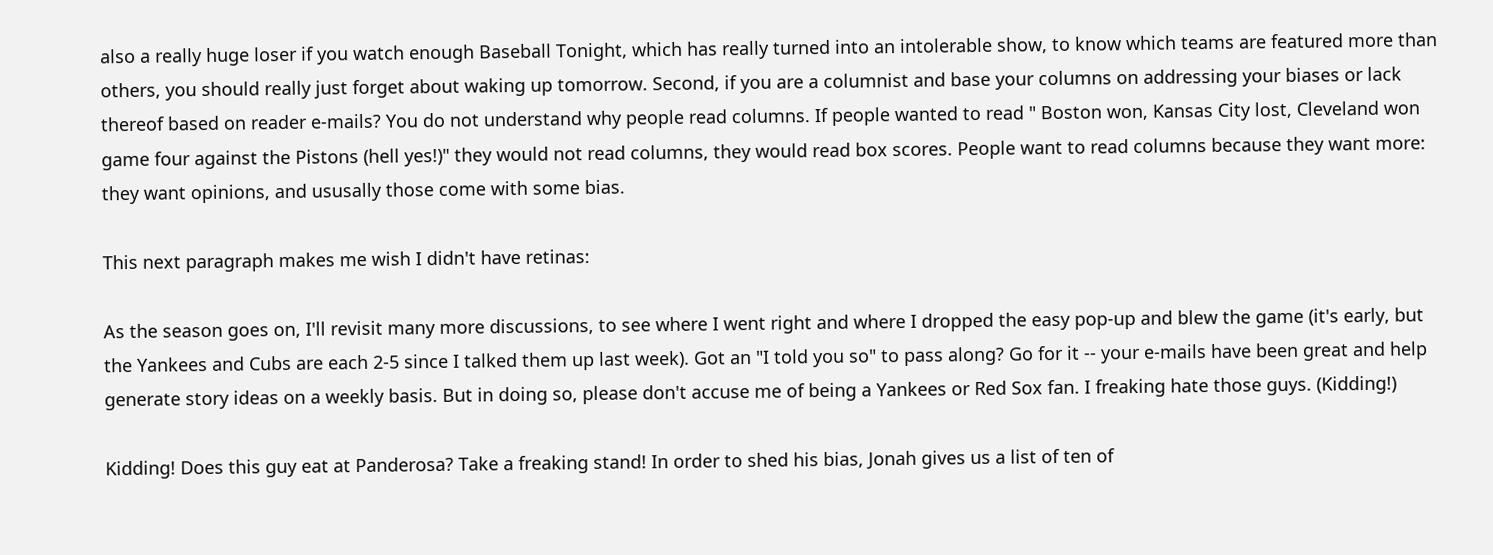also a really huge loser if you watch enough Baseball Tonight, which has really turned into an intolerable show, to know which teams are featured more than others, you should really just forget about waking up tomorrow. Second, if you are a columnist and base your columns on addressing your biases or lack thereof based on reader e-mails? You do not understand why people read columns. If people wanted to read " Boston won, Kansas City lost, Cleveland won game four against the Pistons (hell yes!)" they would not read columns, they would read box scores. People want to read columns because they want more: they want opinions, and ususally those come with some bias.

This next paragraph makes me wish I didn't have retinas:

As the season goes on, I'll revisit many more discussions, to see where I went right and where I dropped the easy pop-up and blew the game (it's early, but the Yankees and Cubs are each 2-5 since I talked them up last week). Got an "I told you so" to pass along? Go for it -- your e-mails have been great and help generate story ideas on a weekly basis. But in doing so, please don't accuse me of being a Yankees or Red Sox fan. I freaking hate those guys. (Kidding!)

Kidding! Does this guy eat at Panderosa? Take a freaking stand! In order to shed his bias, Jonah gives us a list of ten of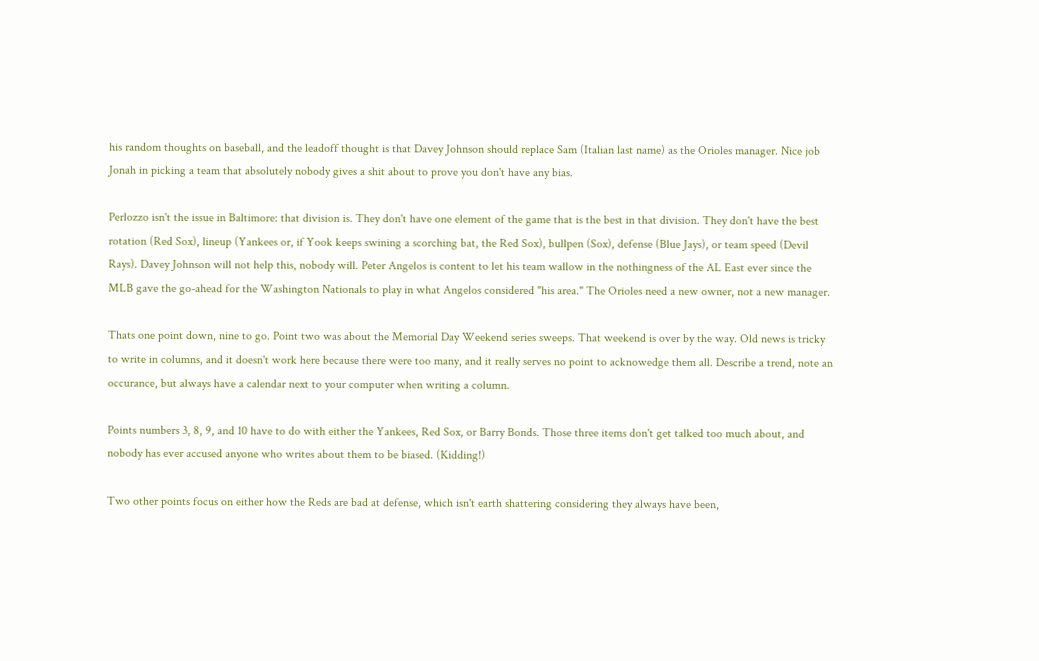his random thoughts on baseball, and the leadoff thought is that Davey Johnson should replace Sam (Italian last name) as the Orioles manager. Nice job Jonah in picking a team that absolutely nobody gives a shit about to prove you don't have any bias.

Perlozzo isn't the issue in Baltimore: that division is. They don't have one element of the game that is the best in that division. They don't have the best rotation (Red Sox), lineup (Yankees or, if Yook keeps swining a scorching bat, the Red Sox), bullpen (Sox), defense (Blue Jays), or team speed (Devil Rays). Davey Johnson will not help this, nobody will. Peter Angelos is content to let his team wallow in the nothingness of the AL East ever since the MLB gave the go-ahead for the Washington Nationals to play in what Angelos considered "his area." The Orioles need a new owner, not a new manager.

Thats one point down, nine to go. Point two was about the Memorial Day Weekend series sweeps. That weekend is over by the way. Old news is tricky to write in columns, and it doesn't work here because there were too many, and it really serves no point to acknowedge them all. Describe a trend, note an occurance, but always have a calendar next to your computer when writing a column.

Points numbers 3, 8, 9, and 10 have to do with either the Yankees, Red Sox, or Barry Bonds. Those three items don't get talked too much about, and nobody has ever accused anyone who writes about them to be biased. (Kidding!)

Two other points focus on either how the Reds are bad at defense, which isn't earth shattering considering they always have been,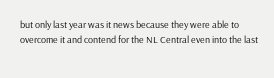but only last year was it news because they were able to overcome it and contend for the NL Central even into the last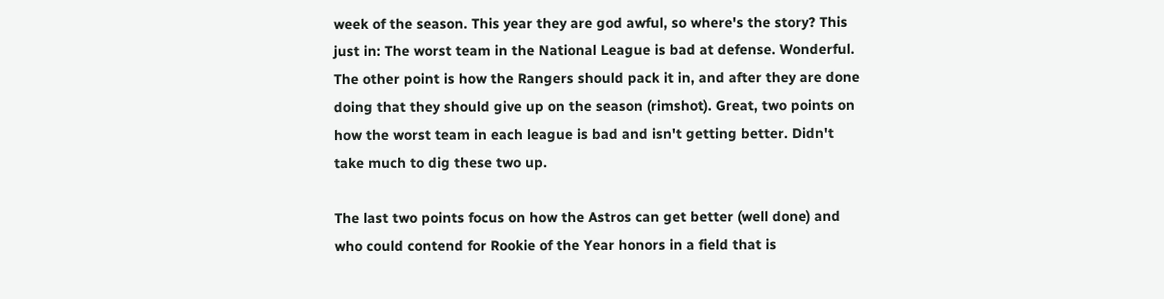week of the season. This year they are god awful, so where's the story? This just in: The worst team in the National League is bad at defense. Wonderful. The other point is how the Rangers should pack it in, and after they are done doing that they should give up on the season (rimshot). Great, two points on how the worst team in each league is bad and isn't getting better. Didn't take much to dig these two up.

The last two points focus on how the Astros can get better (well done) and who could contend for Rookie of the Year honors in a field that is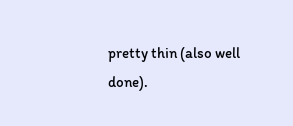pretty thin (also well done).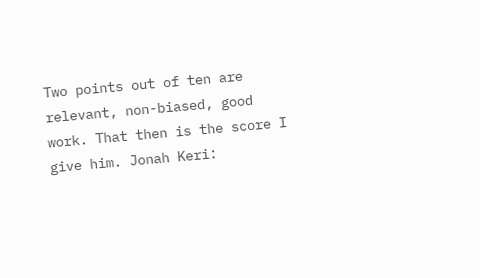Two points out of ten are relevant, non-biased, good work. That then is the score I give him. Jonah Keri: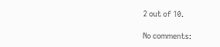2 out of 10.

No comments: